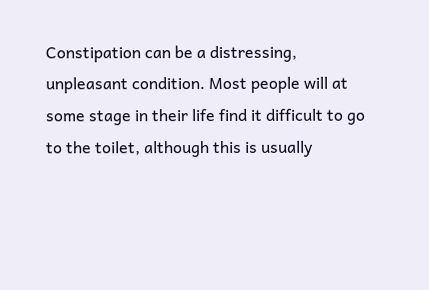Constipation can be a distressing, unpleasant condition. Most people will at some stage in their life find it difficult to go to the toilet, although this is usually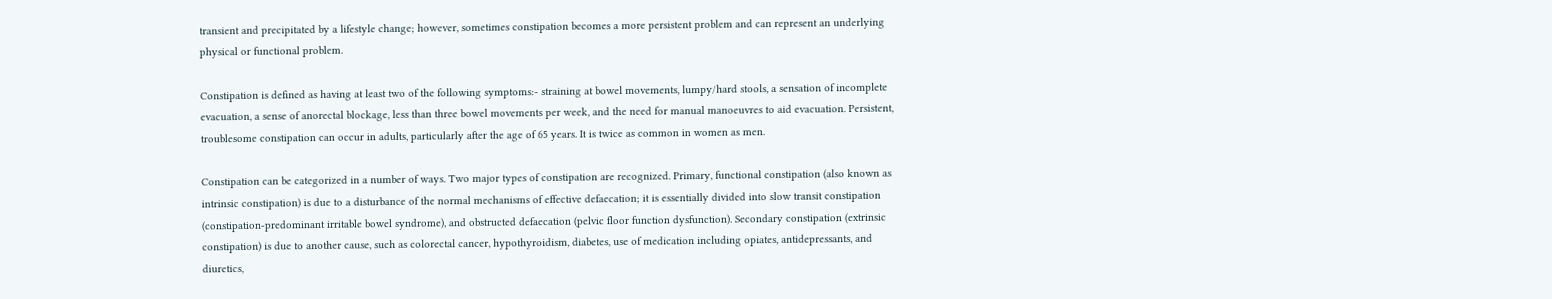transient and precipitated by a lifestyle change; however, sometimes constipation becomes a more persistent problem and can represent an underlying physical or functional problem.

Constipation is defined as having at least two of the following symptoms:- straining at bowel movements, lumpy/hard stools, a sensation of incomplete evacuation, a sense of anorectal blockage, less than three bowel movements per week, and the need for manual manoeuvres to aid evacuation. Persistent, troublesome constipation can occur in adults, particularly after the age of 65 years. It is twice as common in women as men.

Constipation can be categorized in a number of ways. Two major types of constipation are recognized. Primary, functional constipation (also known as intrinsic constipation) is due to a disturbance of the normal mechanisms of effective defaecation; it is essentially divided into slow transit constipation (constipation-predominant irritable bowel syndrome), and obstructed defaecation (pelvic floor function dysfunction). Secondary constipation (extrinsic constipation) is due to another cause, such as colorectal cancer, hypothyroidism, diabetes, use of medication including opiates, antidepressants, and diuretics,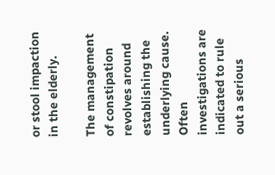or stool impaction in the elderly.

The management of constipation revolves around establishing the underlying cause. Often investigations are indicated to rule out a serious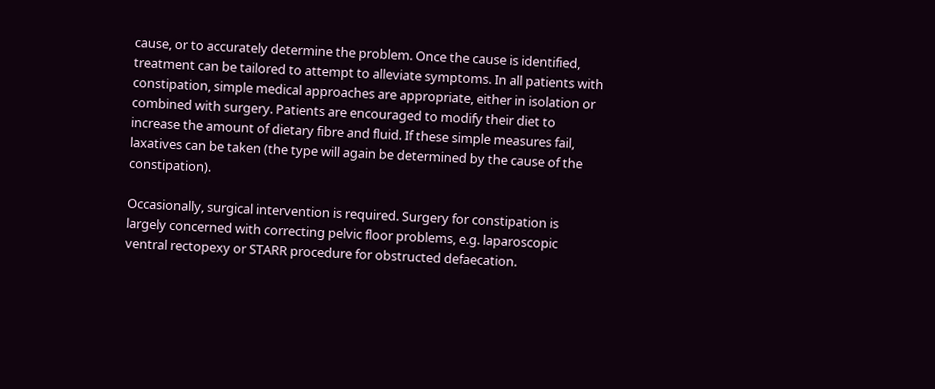cause, or to accurately determine the problem. Once the cause is identified, treatment can be tailored to attempt to alleviate symptoms. In all patients with constipation, simple medical approaches are appropriate, either in isolation or combined with surgery. Patients are encouraged to modify their diet to increase the amount of dietary fibre and fluid. If these simple measures fail, laxatives can be taken (the type will again be determined by the cause of the constipation).

Occasionally, surgical intervention is required. Surgery for constipation is largely concerned with correcting pelvic floor problems, e.g. laparoscopic ventral rectopexy or STARR procedure for obstructed defaecation.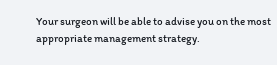Your surgeon will be able to advise you on the most appropriate management strategy.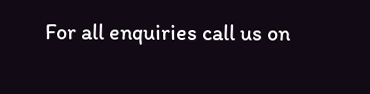For all enquiries call us on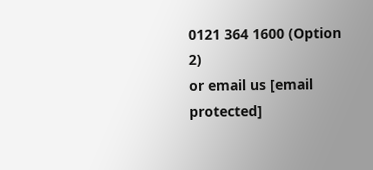0121 364 1600 (Option 2)
or email us [email protected]